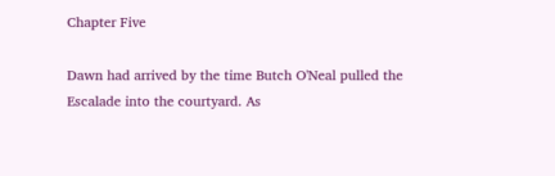Chapter Five

Dawn had arrived by the time Butch O'Neal pulled the Escalade into the courtyard. As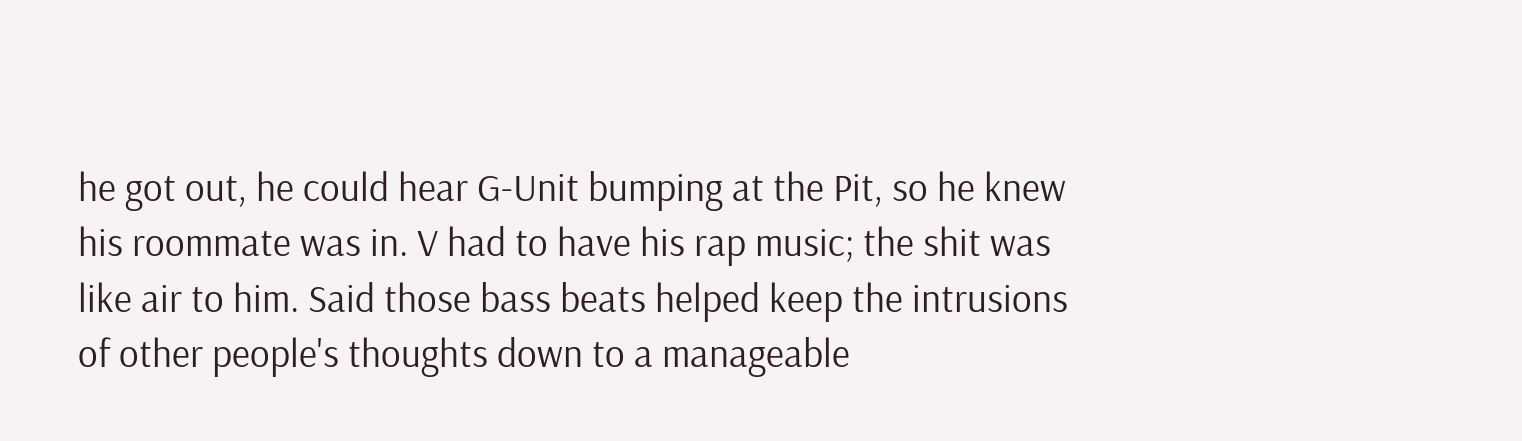he got out, he could hear G-Unit bumping at the Pit, so he knew his roommate was in. V had to have his rap music; the shit was like air to him. Said those bass beats helped keep the intrusions of other people's thoughts down to a manageable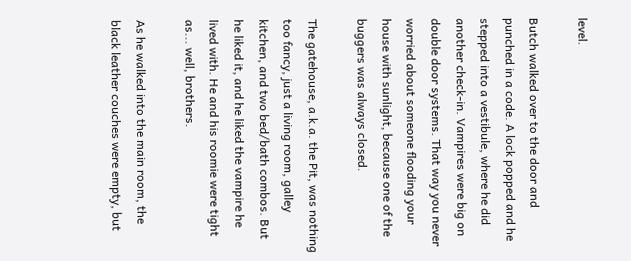level.

Butch walked over to the door and punched in a code. A lock popped and he stepped into a vestibule, where he did another check-in. Vampires were big on double door systems. That way you never worried about someone flooding your house with sunlight, because one of the buggers was always closed.

The gatehouse, a.k.a. the Pit, was nothing too fancy, just a living room, galley kitchen, and two bed/bath combos. But he liked it, and he liked the vampire he lived with. He and his roomie were tight as... well, brothers.

As he walked into the main room, the black leather couches were empty, but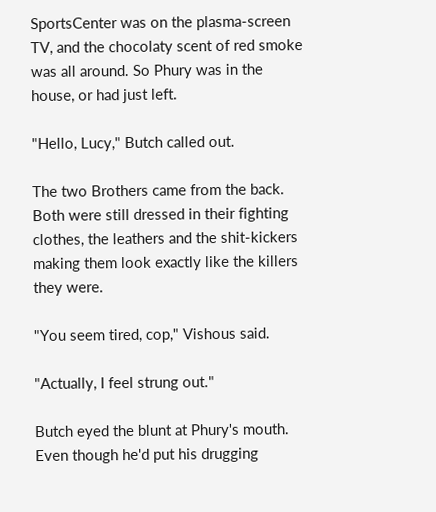SportsCenter was on the plasma-screen TV, and the chocolaty scent of red smoke was all around. So Phury was in the house, or had just left.

"Hello, Lucy," Butch called out.

The two Brothers came from the back. Both were still dressed in their fighting clothes, the leathers and the shit-kickers making them look exactly like the killers they were.

"You seem tired, cop," Vishous said.

"Actually, I feel strung out."

Butch eyed the blunt at Phury's mouth. Even though he'd put his drugging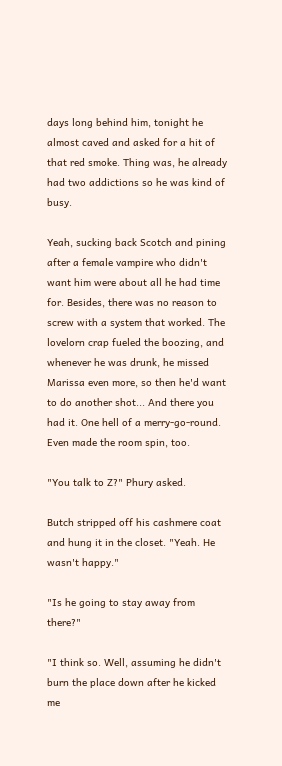days long behind him, tonight he almost caved and asked for a hit of that red smoke. Thing was, he already had two addictions so he was kind of busy.

Yeah, sucking back Scotch and pining after a female vampire who didn't want him were about all he had time for. Besides, there was no reason to screw with a system that worked. The lovelorn crap fueled the boozing, and whenever he was drunk, he missed Marissa even more, so then he'd want to do another shot... And there you had it. One hell of a merry-go-round. Even made the room spin, too.

"You talk to Z?" Phury asked.

Butch stripped off his cashmere coat and hung it in the closet. "Yeah. He wasn't happy."

"Is he going to stay away from there?"

"I think so. Well, assuming he didn't burn the place down after he kicked me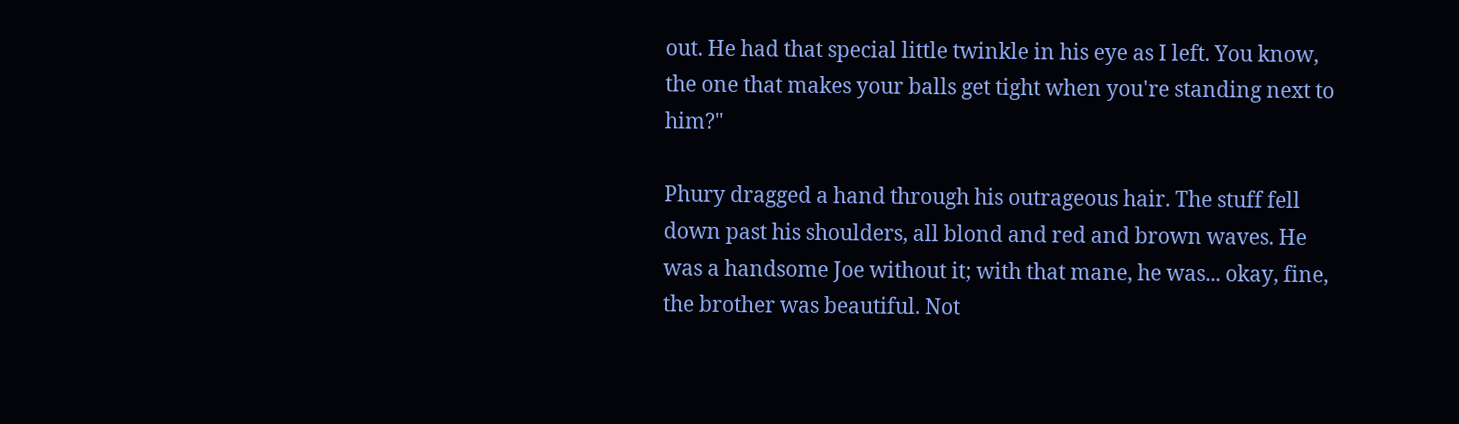out. He had that special little twinkle in his eye as I left. You know, the one that makes your balls get tight when you're standing next to him?"

Phury dragged a hand through his outrageous hair. The stuff fell down past his shoulders, all blond and red and brown waves. He was a handsome Joe without it; with that mane, he was... okay, fine, the brother was beautiful. Not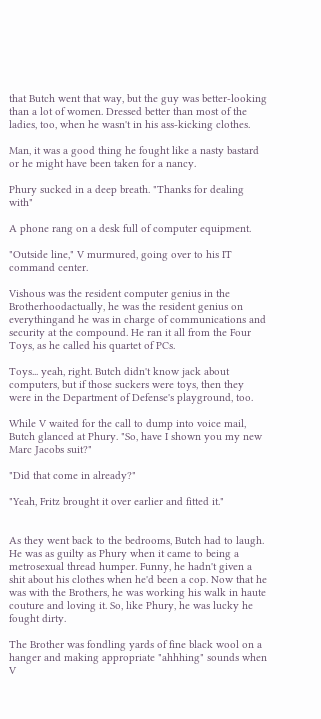that Butch went that way, but the guy was better-looking than a lot of women. Dressed better than most of the ladies, too, when he wasn't in his ass-kicking clothes.

Man, it was a good thing he fought like a nasty bastard or he might have been taken for a nancy.

Phury sucked in a deep breath. "Thanks for dealing with"

A phone rang on a desk full of computer equipment.

"Outside line," V murmured, going over to his IT command center.

Vishous was the resident computer genius in the Brotherhoodactually, he was the resident genius on everythingand he was in charge of communications and security at the compound. He ran it all from the Four Toys, as he called his quartet of PCs.

Toys... yeah, right. Butch didn't know jack about computers, but if those suckers were toys, then they were in the Department of Defense's playground, too.

While V waited for the call to dump into voice mail, Butch glanced at Phury. "So, have I shown you my new Marc Jacobs suit?"

"Did that come in already?"

"Yeah, Fritz brought it over earlier and fitted it."


As they went back to the bedrooms, Butch had to laugh. He was as guilty as Phury when it came to being a metrosexual thread humper. Funny, he hadn't given a shit about his clothes when he'd been a cop. Now that he was with the Brothers, he was working his walk in haute couture and loving it. So, like Phury, he was lucky he fought dirty.

The Brother was fondling yards of fine black wool on a hanger and making appropriate "ahhhing" sounds when V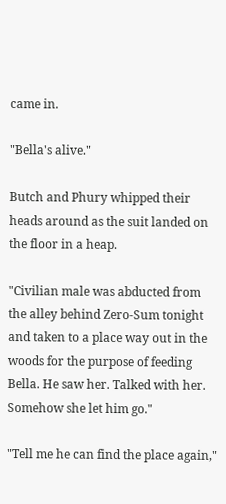came in.

"Bella's alive."

Butch and Phury whipped their heads around as the suit landed on the floor in a heap.

"Civilian male was abducted from the alley behind Zero-Sum tonight and taken to a place way out in the woods for the purpose of feeding Bella. He saw her. Talked with her. Somehow she let him go."

"Tell me he can find the place again,"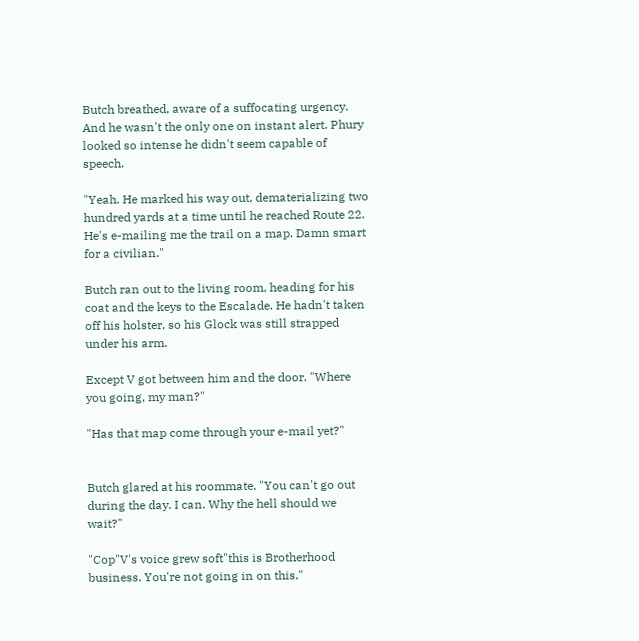Butch breathed, aware of a suffocating urgency. And he wasn't the only one on instant alert. Phury looked so intense he didn't seem capable of speech.

"Yeah. He marked his way out, dematerializing two hundred yards at a time until he reached Route 22. He's e-mailing me the trail on a map. Damn smart for a civilian."

Butch ran out to the living room, heading for his coat and the keys to the Escalade. He hadn't taken off his holster, so his Glock was still strapped under his arm.

Except V got between him and the door. "Where you going, my man?"

"Has that map come through your e-mail yet?"


Butch glared at his roommate. "You can't go out during the day. I can. Why the hell should we wait?"

"Cop"V's voice grew soft"this is Brotherhood business. You're not going in on this."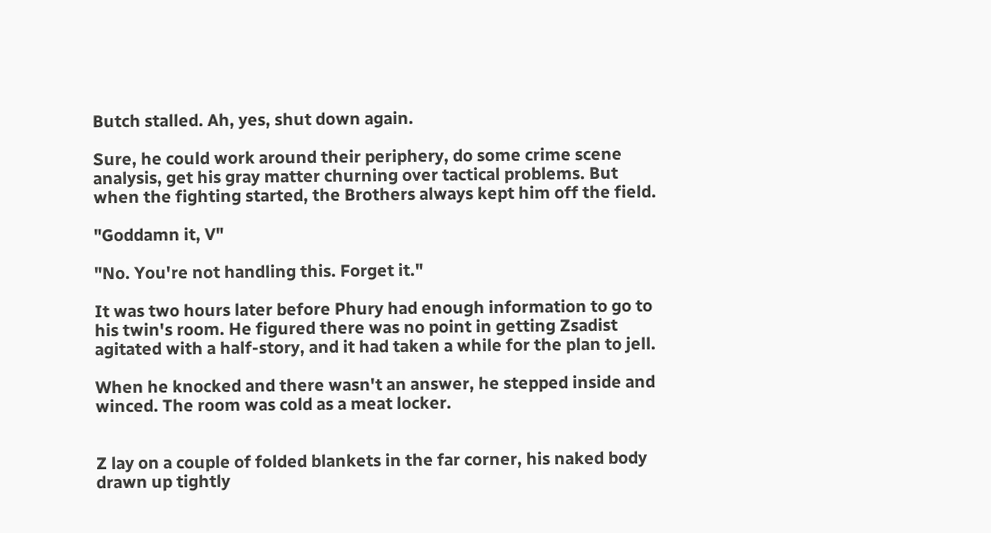Butch stalled. Ah, yes, shut down again.

Sure, he could work around their periphery, do some crime scene analysis, get his gray matter churning over tactical problems. But when the fighting started, the Brothers always kept him off the field.

"Goddamn it, V"

"No. You're not handling this. Forget it."

It was two hours later before Phury had enough information to go to his twin's room. He figured there was no point in getting Zsadist agitated with a half-story, and it had taken a while for the plan to jell.

When he knocked and there wasn't an answer, he stepped inside and winced. The room was cold as a meat locker.


Z lay on a couple of folded blankets in the far corner, his naked body drawn up tightly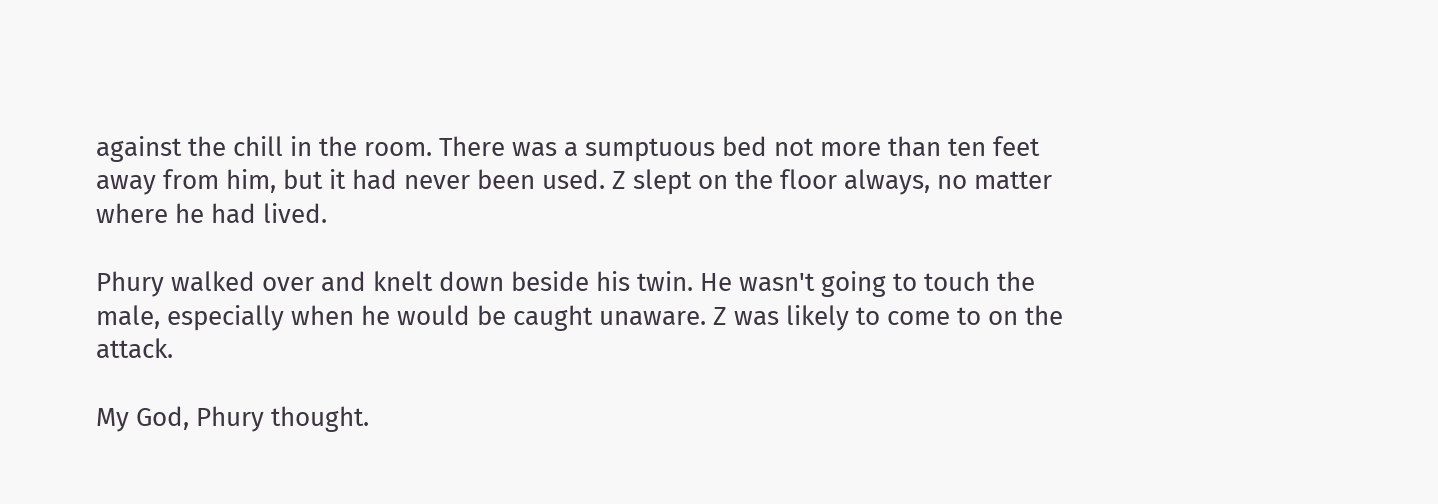against the chill in the room. There was a sumptuous bed not more than ten feet away from him, but it had never been used. Z slept on the floor always, no matter where he had lived.

Phury walked over and knelt down beside his twin. He wasn't going to touch the male, especially when he would be caught unaware. Z was likely to come to on the attack.

My God, Phury thought.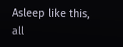Asleep like this, all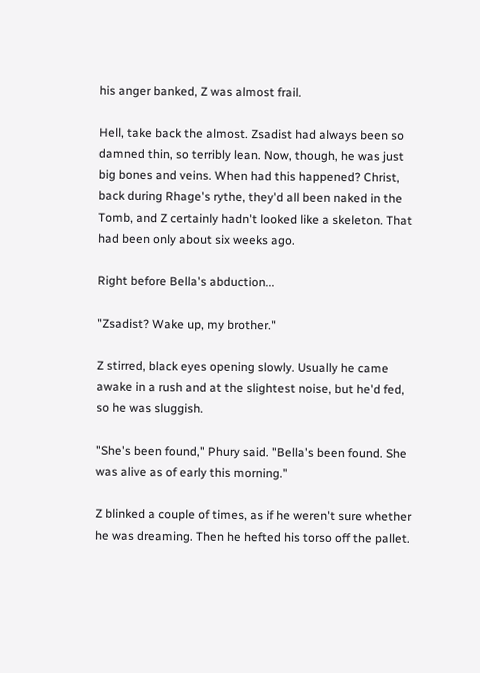his anger banked, Z was almost frail.

Hell, take back the almost. Zsadist had always been so damned thin, so terribly lean. Now, though, he was just big bones and veins. When had this happened? Christ, back during Rhage's rythe, they'd all been naked in the Tomb, and Z certainly hadn't looked like a skeleton. That had been only about six weeks ago.

Right before Bella's abduction...

"Zsadist? Wake up, my brother."

Z stirred, black eyes opening slowly. Usually he came awake in a rush and at the slightest noise, but he'd fed, so he was sluggish.

"She's been found," Phury said. "Bella's been found. She was alive as of early this morning."

Z blinked a couple of times, as if he weren't sure whether he was dreaming. Then he hefted his torso off the pallet.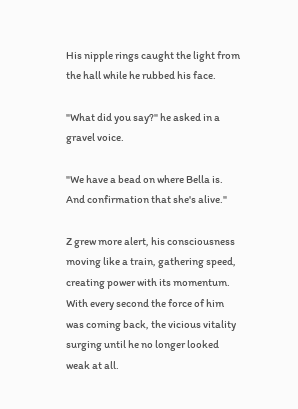His nipple rings caught the light from the hall while he rubbed his face.

"What did you say?" he asked in a gravel voice.

"We have a bead on where Bella is. And confirmation that she's alive."

Z grew more alert, his consciousness moving like a train, gathering speed, creating power with its momentum. With every second the force of him was coming back, the vicious vitality surging until he no longer looked weak at all.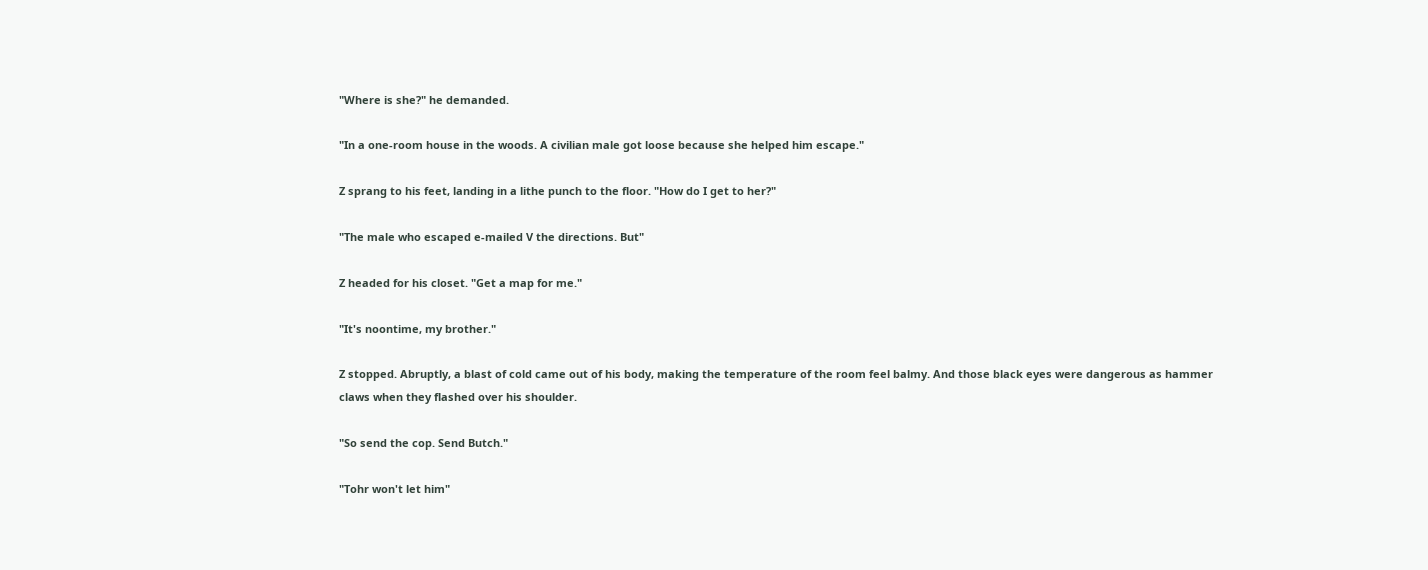"Where is she?" he demanded.

"In a one-room house in the woods. A civilian male got loose because she helped him escape."

Z sprang to his feet, landing in a lithe punch to the floor. "How do I get to her?"

"The male who escaped e-mailed V the directions. But"

Z headed for his closet. "Get a map for me."

"It's noontime, my brother."

Z stopped. Abruptly, a blast of cold came out of his body, making the temperature of the room feel balmy. And those black eyes were dangerous as hammer claws when they flashed over his shoulder.

"So send the cop. Send Butch."

"Tohr won't let him"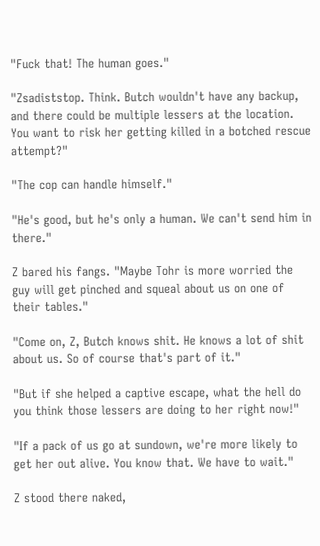"Fuck that! The human goes."

"Zsadiststop. Think. Butch wouldn't have any backup, and there could be multiple lessers at the location. You want to risk her getting killed in a botched rescue attempt?"

"The cop can handle himself."

"He's good, but he's only a human. We can't send him in there."

Z bared his fangs. "Maybe Tohr is more worried the guy will get pinched and squeal about us on one of their tables."

"Come on, Z, Butch knows shit. He knows a lot of shit about us. So of course that's part of it."

"But if she helped a captive escape, what the hell do you think those lessers are doing to her right now!"

"If a pack of us go at sundown, we're more likely to get her out alive. You know that. We have to wait."

Z stood there naked,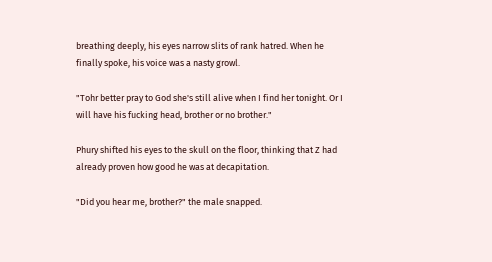breathing deeply, his eyes narrow slits of rank hatred. When he finally spoke, his voice was a nasty growl.

"Tohr better pray to God she's still alive when I find her tonight. Or I will have his fucking head, brother or no brother."

Phury shifted his eyes to the skull on the floor, thinking that Z had already proven how good he was at decapitation.

"Did you hear me, brother?" the male snapped.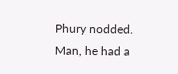Phury nodded. Man, he had a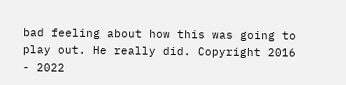bad feeling about how this was going to play out. He really did. Copyright 2016 - 2022